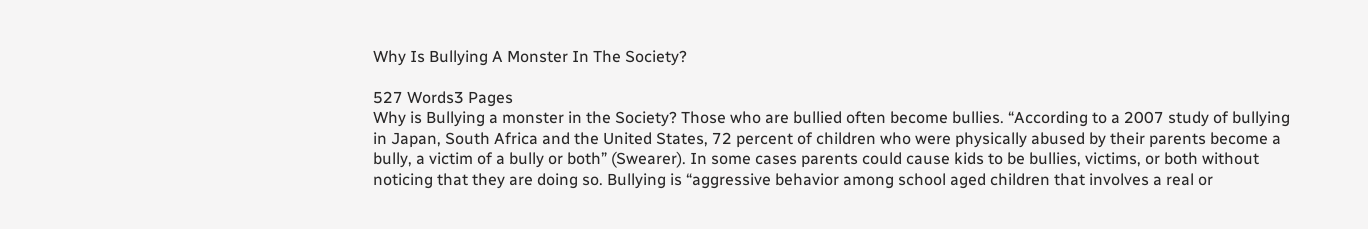Why Is Bullying A Monster In The Society?

527 Words3 Pages
Why is Bullying a monster in the Society? Those who are bullied often become bullies. “According to a 2007 study of bullying in Japan, South Africa and the United States, 72 percent of children who were physically abused by their parents become a bully, a victim of a bully or both” (Swearer). In some cases parents could cause kids to be bullies, victims, or both without noticing that they are doing so. Bullying is “aggressive behavior among school aged children that involves a real or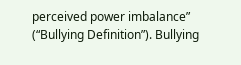perceived power imbalance” (“Bullying Definition”). Bullying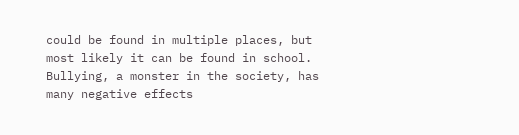could be found in multiple places, but most likely it can be found in school. Bullying, a monster in the society, has many negative effects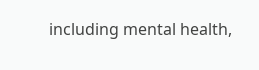including mental health,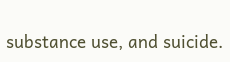substance use, and suicide.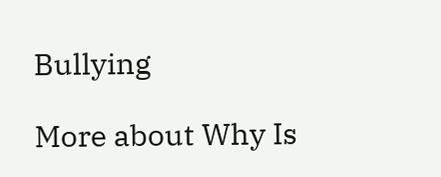Bullying

More about Why Is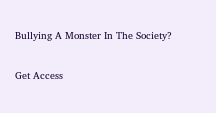Bullying A Monster In The Society?

Get Access